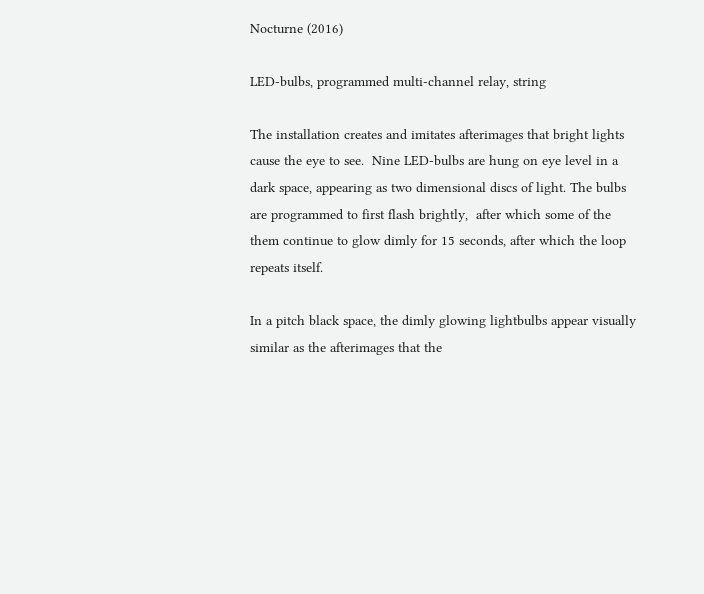Nocturne (2016)

LED-bulbs, programmed multi-channel relay, string

The installation creates and imitates afterimages that bright lights cause the eye to see.  Nine LED-bulbs are hung on eye level in a dark space, appearing as two dimensional discs of light. The bulbs are programmed to first flash brightly,  after which some of the them continue to glow dimly for 15 seconds, after which the loop repeats itself.

In a pitch black space, the dimly glowing lightbulbs appear visually similar as the afterimages that the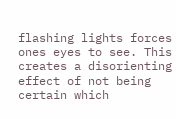flashing lights forces ones eyes to see. This creates a disorienting effect of not being certain which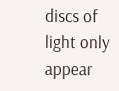discs of light only appear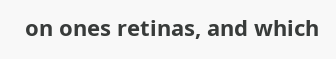on ones retinas, and which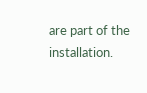are part of the installation.